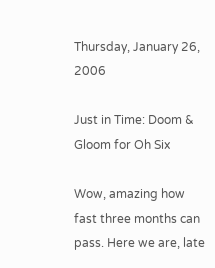Thursday, January 26, 2006

Just in Time: Doom & Gloom for Oh Six

Wow, amazing how fast three months can pass. Here we are, late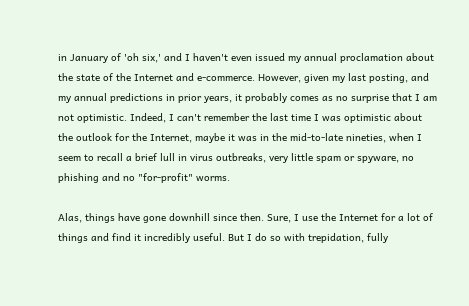in January of 'oh six,' and I haven't even issued my annual proclamation about the state of the Internet and e-commerce. However, given my last posting, and my annual predictions in prior years, it probably comes as no surprise that I am not optimistic. Indeed, I can't remember the last time I was optimistic about the outlook for the Internet, maybe it was in the mid-to-late nineties, when I seem to recall a brief lull in virus outbreaks, very little spam or spyware, no phishing and no "for-profit" worms.

Alas, things have gone downhill since then. Sure, I use the Internet for a lot of things and find it incredibly useful. But I do so with trepidation, fully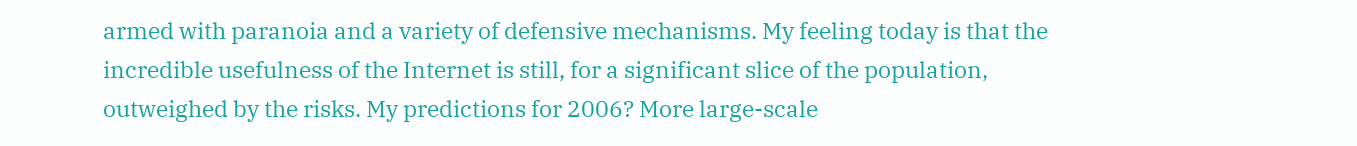armed with paranoia and a variety of defensive mechanisms. My feeling today is that the incredible usefulness of the Internet is still, for a significant slice of the population, outweighed by the risks. My predictions for 2006? More large-scale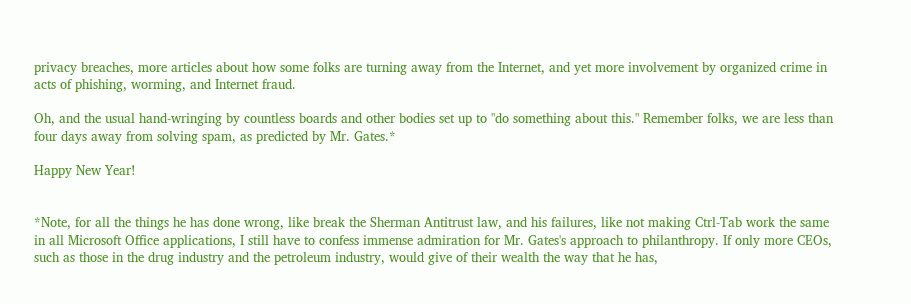privacy breaches, more articles about how some folks are turning away from the Internet, and yet more involvement by organized crime in acts of phishing, worming, and Internet fraud.

Oh, and the usual hand-wringing by countless boards and other bodies set up to "do something about this." Remember folks, we are less than four days away from solving spam, as predicted by Mr. Gates.*

Happy New Year!


*Note, for all the things he has done wrong, like break the Sherman Antitrust law, and his failures, like not making Ctrl-Tab work the same in all Microsoft Office applications, I still have to confess immense admiration for Mr. Gates's approach to philanthropy. If only more CEOs, such as those in the drug industry and the petroleum industry, would give of their wealth the way that he has,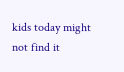kids today might not find it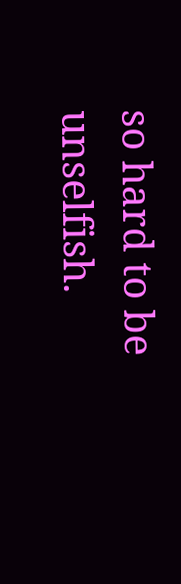so hard to be unselfish.